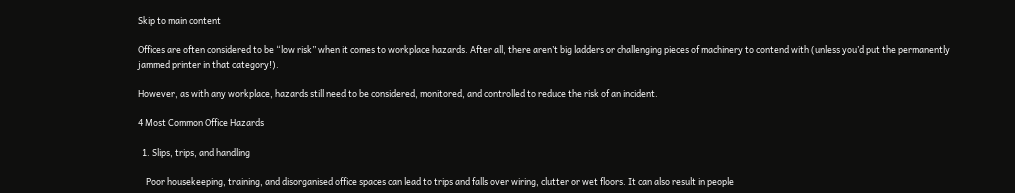Skip to main content

Offices are often considered to be “low risk” when it comes to workplace hazards. After all, there aren’t big ladders or challenging pieces of machinery to contend with (unless you’d put the permanently jammed printer in that category!).

However, as with any workplace, hazards still need to be considered, monitored, and controlled to reduce the risk of an incident.

4 Most Common Office Hazards

  1. Slips, trips, and handling

    Poor housekeeping, training, and disorganised office spaces can lead to trips and falls over wiring, clutter or wet floors. It can also result in people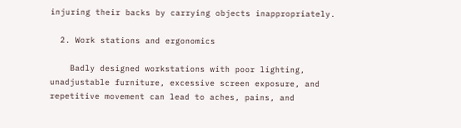injuring their backs by carrying objects inappropriately.

  2. Work stations and ergonomics

    Badly designed workstations with poor lighting, unadjustable furniture, excessive screen exposure, and repetitive movement can lead to aches, pains, and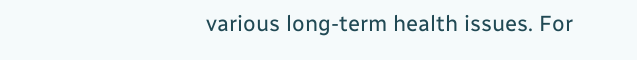various long-term health issues. For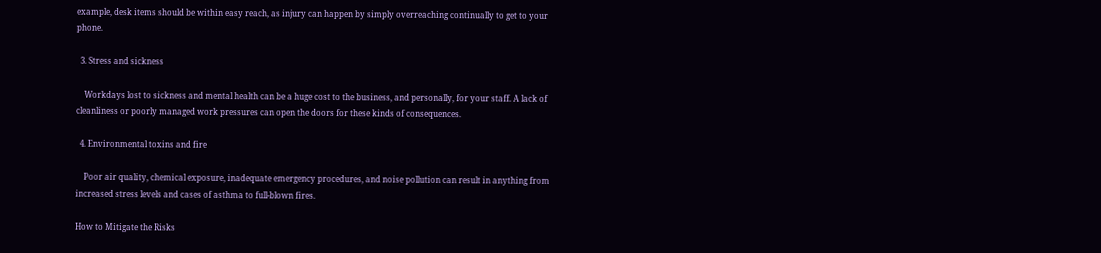example, desk items should be within easy reach, as injury can happen by simply overreaching continually to get to your phone.

  3. Stress and sickness

    Workdays lost to sickness and mental health can be a huge cost to the business, and personally, for your staff. A lack of cleanliness or poorly managed work pressures can open the doors for these kinds of consequences.

  4. Environmental toxins and fire

    Poor air quality, chemical exposure, inadequate emergency procedures, and noise pollution can result in anything from increased stress levels and cases of asthma to full-blown fires.

How to Mitigate the Risks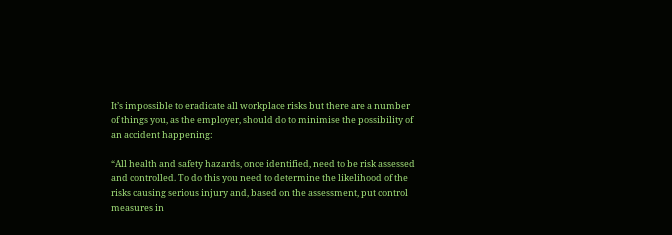It’s impossible to eradicate all workplace risks but there are a number of things you, as the employer, should do to minimise the possibility of an accident happening:

“All health and safety hazards, once identified, need to be risk assessed and controlled. To do this you need to determine the likelihood of the risks causing serious injury and, based on the assessment, put control measures in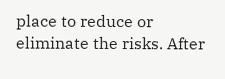place to reduce or eliminate the risks. After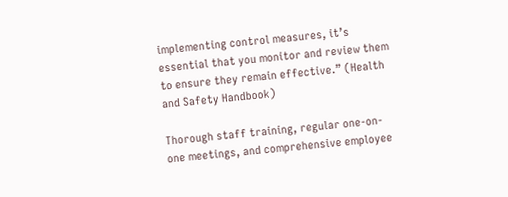implementing control measures, it’s essential that you monitor and review them to ensure they remain effective.” (Health and Safety Handbook)

Thorough staff training, regular one-on-one meetings, and comprehensive employee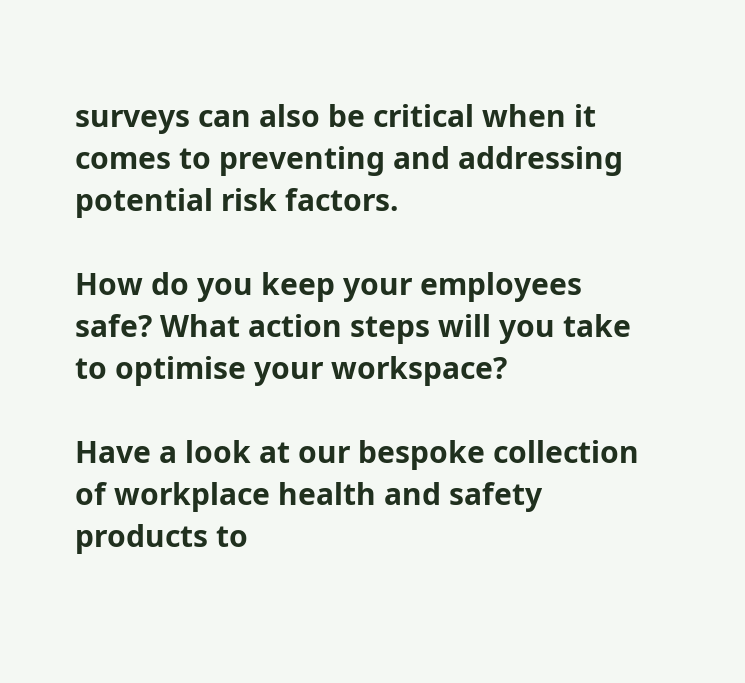surveys can also be critical when it comes to preventing and addressing potential risk factors.

How do you keep your employees safe? What action steps will you take to optimise your workspace?

Have a look at our bespoke collection of workplace health and safety products to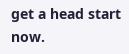get a head start now.